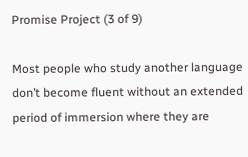Promise Project (3 of 9)

Most people who study another language don’t become fluent without an extended period of immersion where they are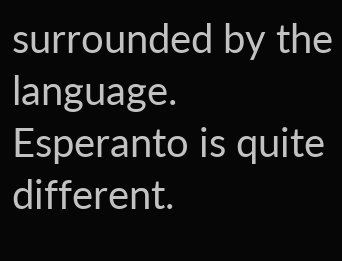surrounded by the language. Esperanto is quite different.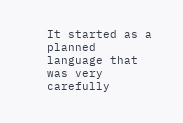It started as a planned language that was very carefully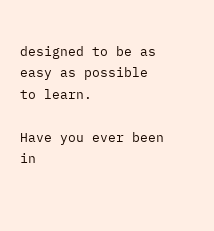designed to be as easy as possible to learn.

Have you ever been in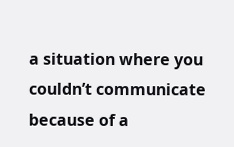a situation where you couldn’t communicate because of a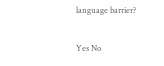language barrier?

Yes No